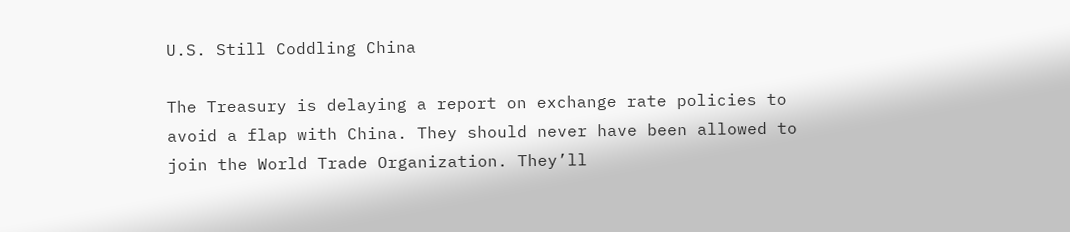U.S. Still Coddling China

The Treasury is delaying a report on exchange rate policies to avoid a flap with China. They should never have been allowed to join the World Trade Organization. They’ll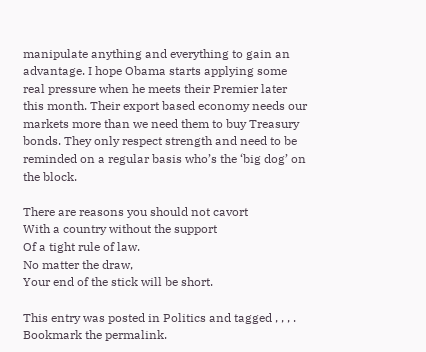manipulate anything and everything to gain an advantage. I hope Obama starts applying some real pressure when he meets their Premier later this month. Their export based economy needs our markets more than we need them to buy Treasury bonds. They only respect strength and need to be reminded on a regular basis who’s the ‘big dog’ on the block.

There are reasons you should not cavort
With a country without the support
Of a tight rule of law.
No matter the draw,
Your end of the stick will be short.

This entry was posted in Politics and tagged , , , . Bookmark the permalink.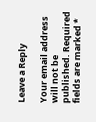Leave a Reply

Your email address will not be published. Required fields are marked *